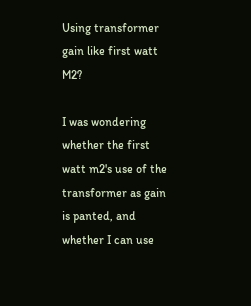Using transformer gain like first watt M2?

I was wondering whether the first watt m2's use of the transformer as gain is panted, and whether I can use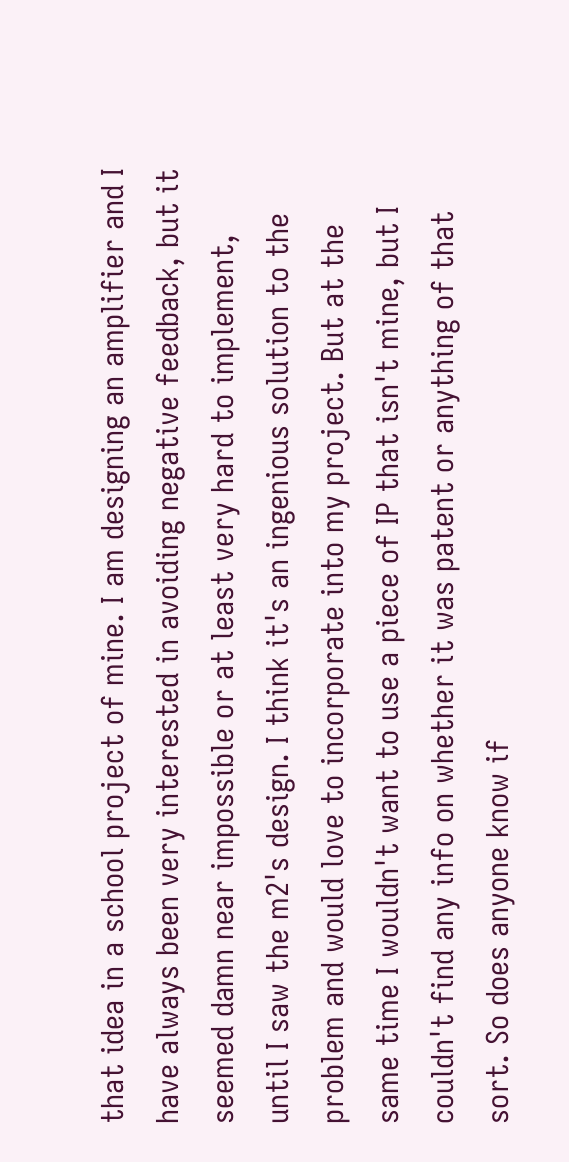that idea in a school project of mine. I am designing an amplifier and I have always been very interested in avoiding negative feedback, but it seemed damn near impossible or at least very hard to implement, until I saw the m2's design. I think it's an ingenious solution to the problem and would love to incorporate into my project. But at the same time I wouldn't want to use a piece of IP that isn't mine, but I couldn't find any info on whether it was patent or anything of that sort. So does anyone know if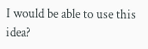I would be able to use this idea?